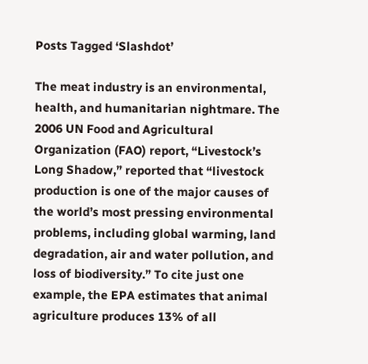Posts Tagged ‘Slashdot’

The meat industry is an environmental, health, and humanitarian nightmare. The 2006 UN Food and Agricultural Organization (FAO) report, “Livestock’s Long Shadow,” reported that “livestock production is one of the major causes of the world’s most pressing environmental problems, including global warming, land degradation, air and water pollution, and loss of biodiversity.” To cite just one example, the EPA estimates that animal agriculture produces 13% of all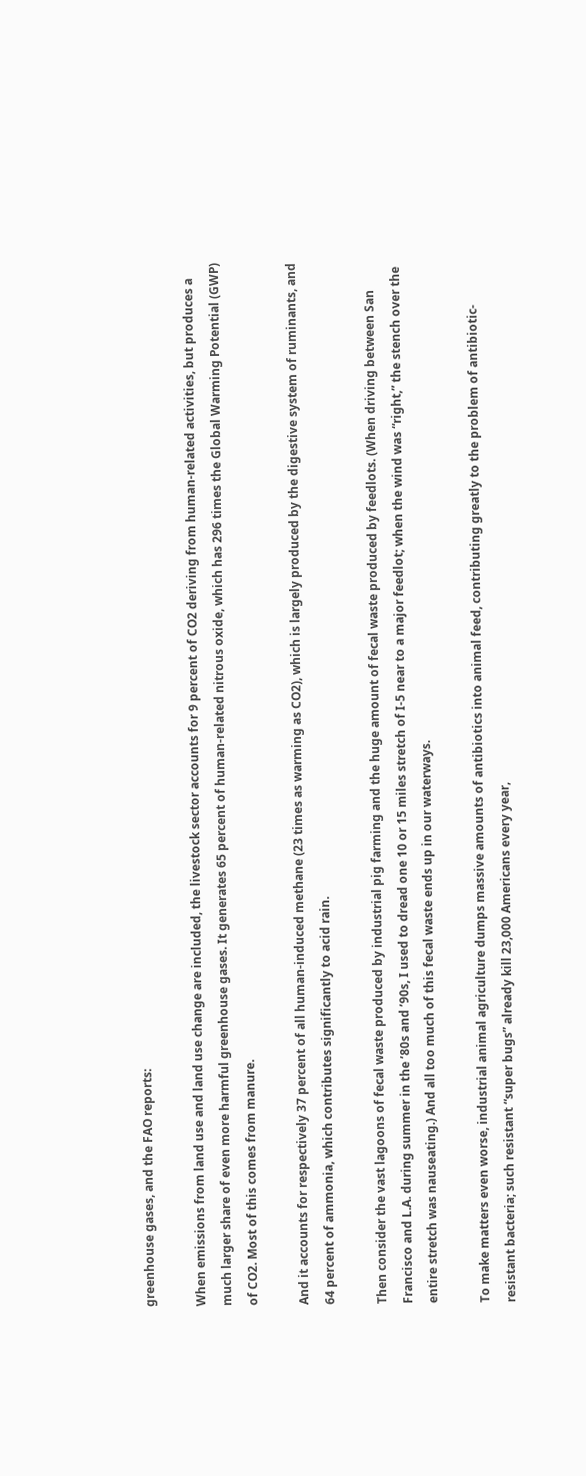greenhouse gases, and the FAO reports:

When emissions from land use and land use change are included, the livestock sector accounts for 9 percent of CO2 deriving from human-related activities, but produces a much larger share of even more harmful greenhouse gases. It generates 65 percent of human-related nitrous oxide, which has 296 times the Global Warming Potential (GWP) of CO2. Most of this comes from manure.

And it accounts for respectively 37 percent of all human-induced methane (23 times as warming as CO2), which is largely produced by the digestive system of ruminants, and 64 percent of ammonia, which contributes significantly to acid rain.

Then consider the vast lagoons of fecal waste produced by industrial pig farming and the huge amount of fecal waste produced by feedlots. (When driving between San Francisco and L.A. during summer in the ’80s and ’90s, I used to dread one 10 or 15 miles stretch of I-5 near to a major feedlot; when the wind was “right,” the stench over the entire stretch was nauseating.) And all too much of this fecal waste ends up in our waterways.

To make matters even worse, industrial animal agriculture dumps massive amounts of antibiotics into animal feed, contributing greatly to the problem of antibiotic-resistant bacteria; such resistant “super bugs” already kill 23,000 Americans every year,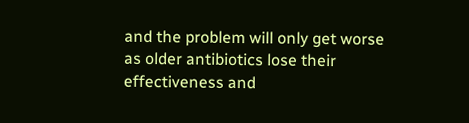and the problem will only get worse as older antibiotics lose their effectiveness and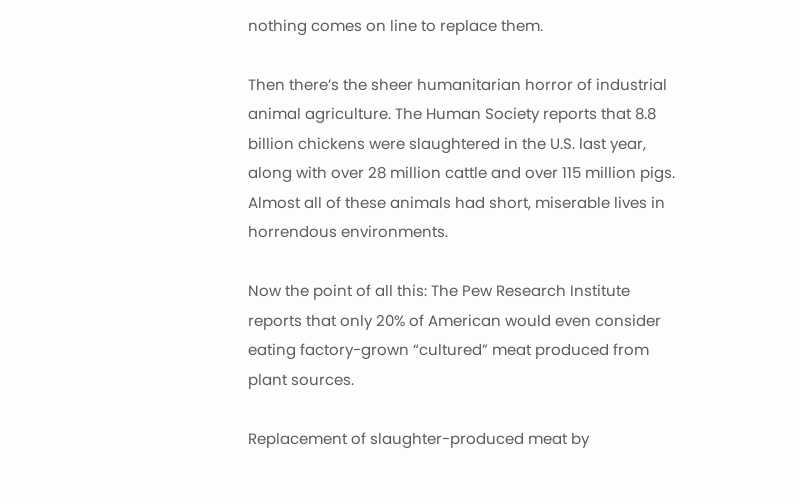nothing comes on line to replace them.

Then there’s the sheer humanitarian horror of industrial animal agriculture. The Human Society reports that 8.8 billion chickens were slaughtered in the U.S. last year, along with over 28 million cattle and over 115 million pigs. Almost all of these animals had short, miserable lives in horrendous environments.

Now the point of all this: The Pew Research Institute reports that only 20% of American would even consider eating factory-grown “cultured” meat produced from plant sources.

Replacement of slaughter-produced meat by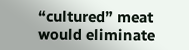“cultured” meat would eliminate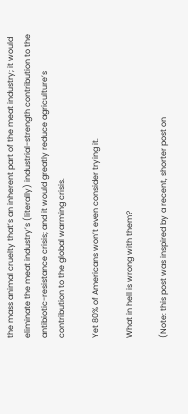the mass animal cruelty that’s an inherent part of the meat industry; it would eliminate the meat industry’s (literally) industrial-strength contribution to the antibiotic-resistance crisis; and it would greatly reduce agriculture’s contribution to the global warming crisis.

Yet 80% of Americans won’t even consider trying it.

What in hell is wrong with them?

(Note: this post was inspired by a recent, shorter post on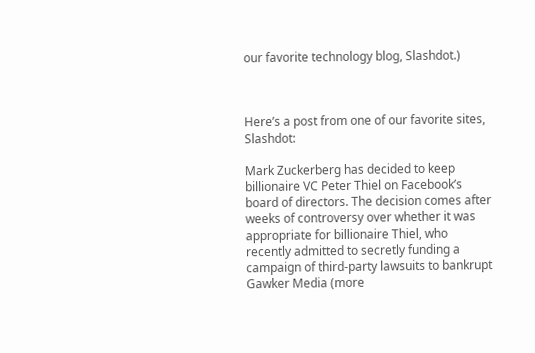our favorite technology blog, Slashdot.)



Here’s a post from one of our favorite sites, Slashdot:

Mark Zuckerberg has decided to keep billionaire VC Peter Thiel on Facebook’s board of directors. The decision comes after weeks of controversy over whether it was appropriate for billionaire Thiel, who recently admitted to secretly funding a campaign of third-party lawsuits to bankrupt Gawker Media (more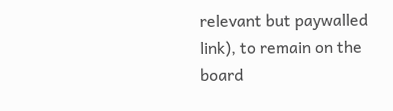relevant but paywalled link), to remain on the board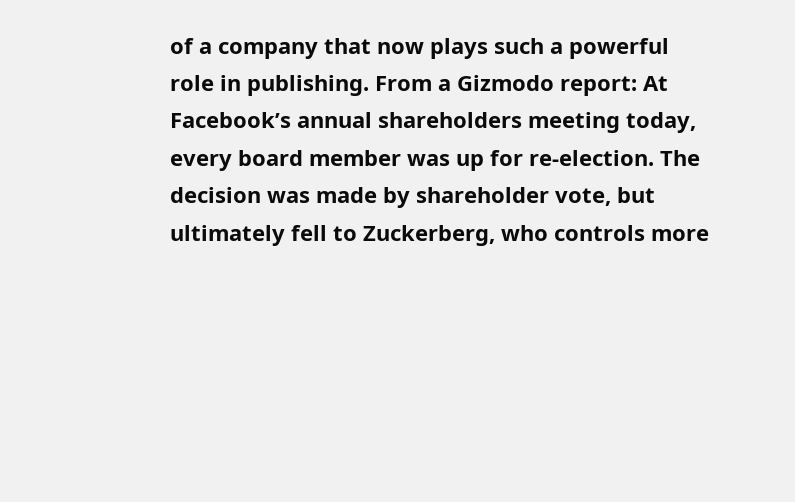of a company that now plays such a powerful role in publishing. From a Gizmodo report: At Facebook’s annual shareholders meeting today, every board member was up for re-election. The decision was made by shareholder vote, but ultimately fell to Zuckerberg, who controls more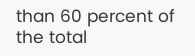than 60 percent of the total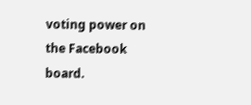voting power on the Facebook board.